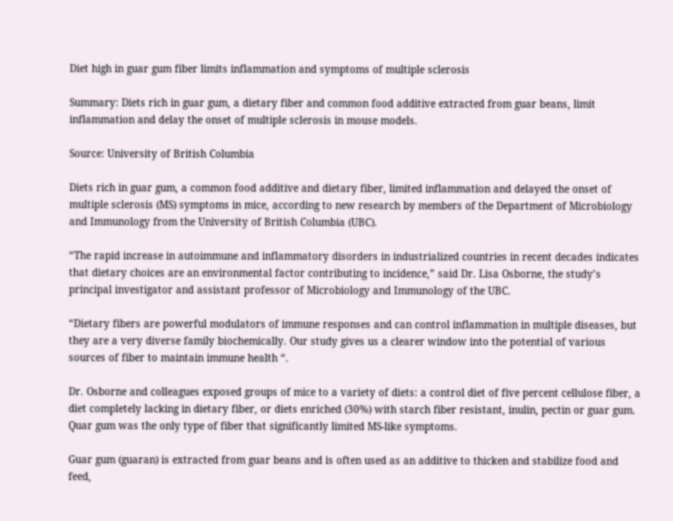Diet high in guar gum fiber limits inflammation and symptoms of multiple sclerosis

Summary: Diets rich in guar gum, a dietary fiber and common food additive extracted from guar beans, limit inflammation and delay the onset of multiple sclerosis in mouse models.

Source: University of British Columbia

Diets rich in guar gum, a common food additive and dietary fiber, limited inflammation and delayed the onset of multiple sclerosis (MS) symptoms in mice, according to new research by members of the Department of Microbiology and Immunology from the University of British Columbia (UBC).

“The rapid increase in autoimmune and inflammatory disorders in industrialized countries in recent decades indicates that dietary choices are an environmental factor contributing to incidence,” said Dr. Lisa Osborne, the study’s principal investigator and assistant professor of Microbiology and Immunology of the UBC.

“Dietary fibers are powerful modulators of immune responses and can control inflammation in multiple diseases, but they are a very diverse family biochemically. Our study gives us a clearer window into the potential of various sources of fiber to maintain immune health “.

Dr. Osborne and colleagues exposed groups of mice to a variety of diets: a control diet of five percent cellulose fiber, a diet completely lacking in dietary fiber, or diets enriched (30%) with starch fiber resistant, inulin, pectin or guar gum. Quar gum was the only type of fiber that significantly limited MS-like symptoms.

Guar gum (guaran) is extracted from guar beans and is often used as an additive to thicken and stabilize food and feed,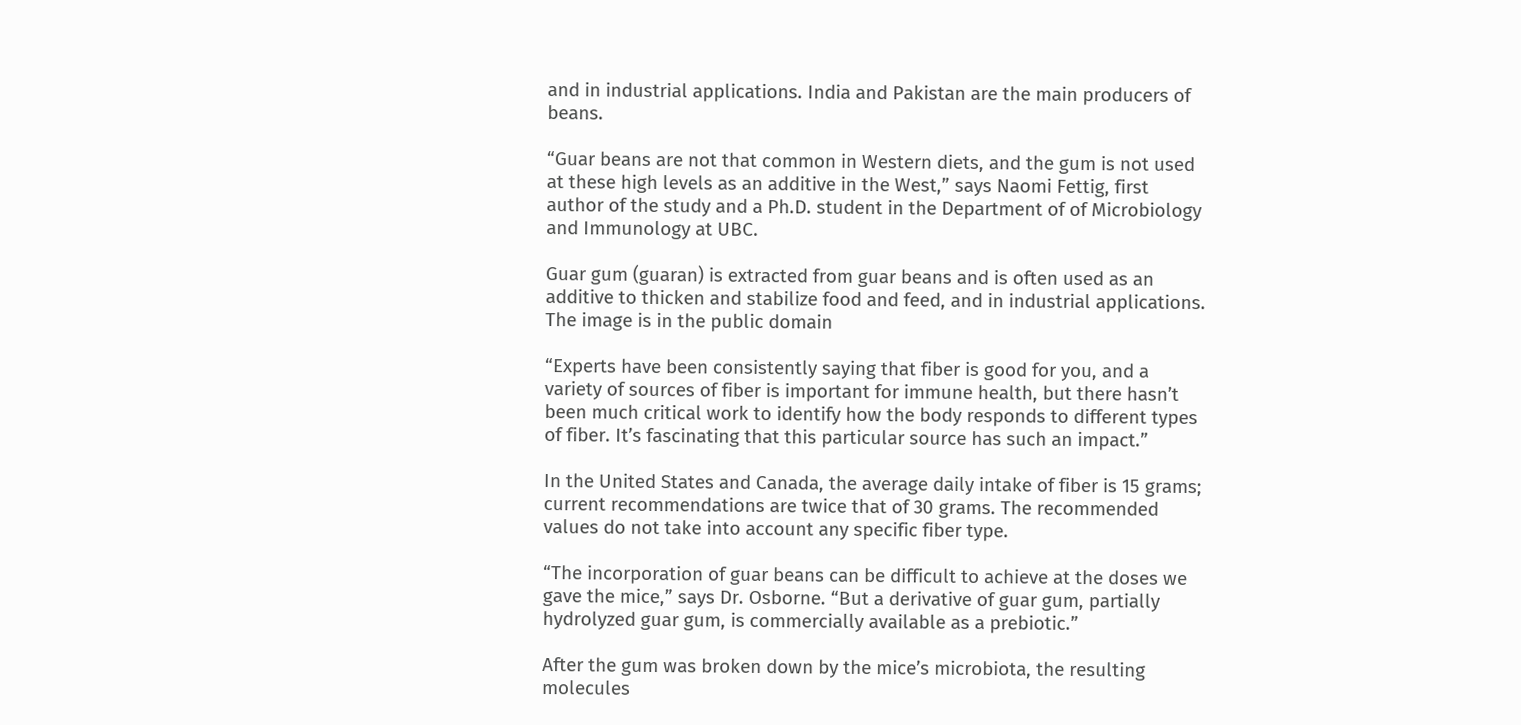and in industrial applications. India and Pakistan are the main producers of beans.

“Guar beans are not that common in Western diets, and the gum is not used at these high levels as an additive in the West,” says Naomi Fettig, first author of the study and a Ph.D. student in the Department of of Microbiology and Immunology at UBC.

Guar gum (guaran) is extracted from guar beans and is often used as an additive to thicken and stabilize food and feed, and in industrial applications. The image is in the public domain

“Experts have been consistently saying that fiber is good for you, and a variety of sources of fiber is important for immune health, but there hasn’t been much critical work to identify how the body responds to different types of fiber. It’s fascinating that this particular source has such an impact.”

In the United States and Canada, the average daily intake of fiber is 15 grams; current recommendations are twice that of 30 grams. The recommended values do not take into account any specific fiber type.

“The incorporation of guar beans can be difficult to achieve at the doses we gave the mice,” says Dr. Osborne. “But a derivative of guar gum, partially hydrolyzed guar gum, is commercially available as a prebiotic.”

After the gum was broken down by the mice’s microbiota, the resulting molecules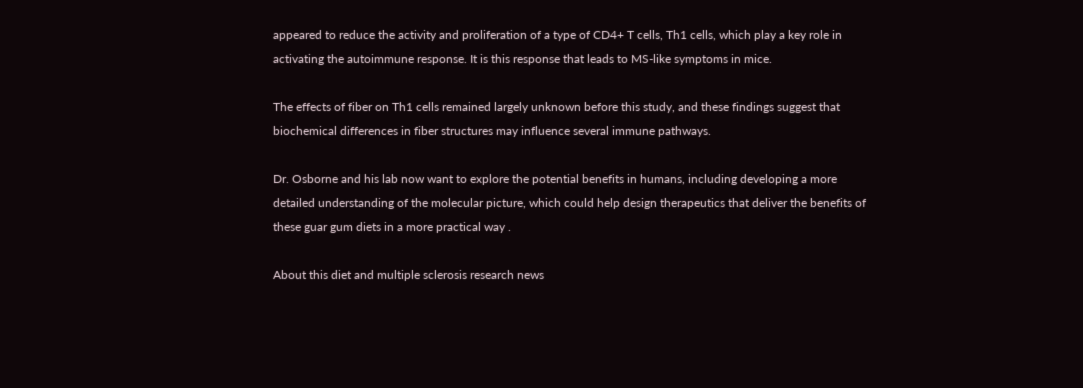appeared to reduce the activity and proliferation of a type of CD4+ T cells, Th1 cells, which play a key role in activating the autoimmune response. It is this response that leads to MS-like symptoms in mice.

The effects of fiber on Th1 cells remained largely unknown before this study, and these findings suggest that biochemical differences in fiber structures may influence several immune pathways.

Dr. Osborne and his lab now want to explore the potential benefits in humans, including developing a more detailed understanding of the molecular picture, which could help design therapeutics that deliver the benefits of these guar gum diets in a more practical way .

About this diet and multiple sclerosis research news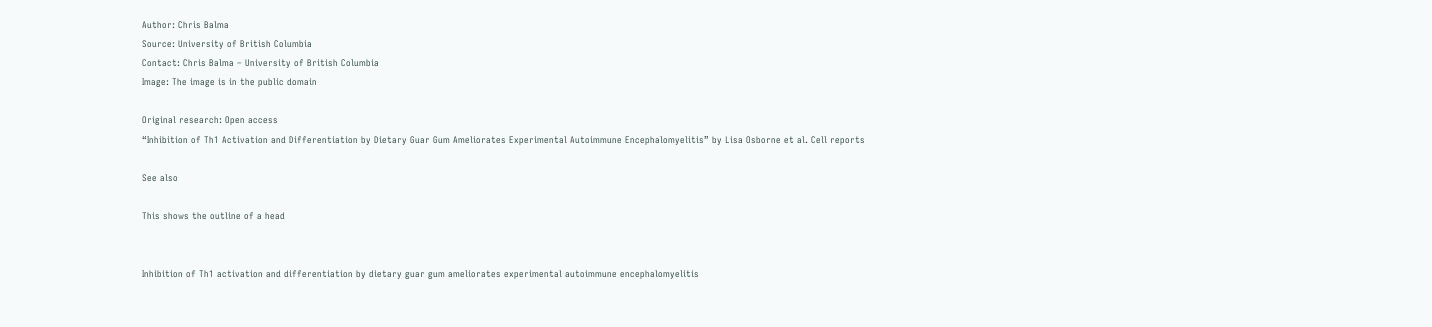Author: Chris Balma
Source: University of British Columbia
Contact: Chris Balma – University of British Columbia
Image: The image is in the public domain

Original research: Open access
“Inhibition of Th1 Activation and Differentiation by Dietary Guar Gum Ameliorates Experimental Autoimmune Encephalomyelitis” by Lisa Osborne et al. Cell reports

See also

This shows the outline of a head


Inhibition of Th1 activation and differentiation by dietary guar gum ameliorates experimental autoimmune encephalomyelitis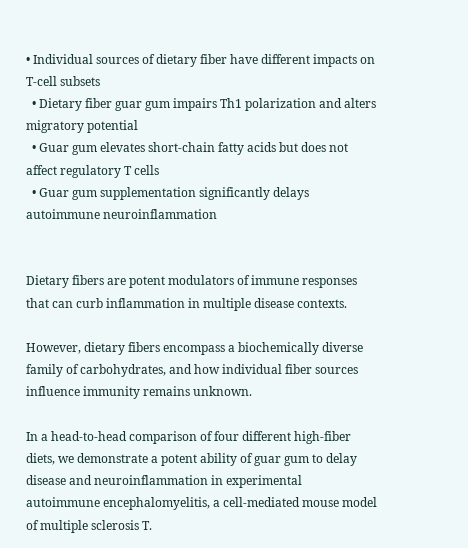• Individual sources of dietary fiber have different impacts on T-cell subsets
  • Dietary fiber guar gum impairs Th1 polarization and alters migratory potential
  • Guar gum elevates short-chain fatty acids but does not affect regulatory T cells
  • Guar gum supplementation significantly delays autoimmune neuroinflammation


Dietary fibers are potent modulators of immune responses that can curb inflammation in multiple disease contexts.

However, dietary fibers encompass a biochemically diverse family of carbohydrates, and how individual fiber sources influence immunity remains unknown.

In a head-to-head comparison of four different high-fiber diets, we demonstrate a potent ability of guar gum to delay disease and neuroinflammation in experimental autoimmune encephalomyelitis, a cell-mediated mouse model of multiple sclerosis T.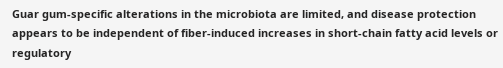Guar gum-specific alterations in the microbiota are limited, and disease protection appears to be independent of fiber-induced increases in short-chain fatty acid levels or regulatory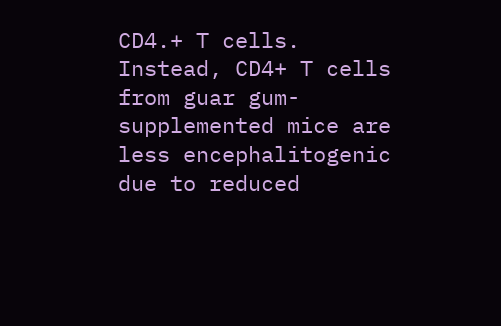CD4.+ T cells. Instead, CD4+ T cells from guar gum-supplemented mice are less encephalitogenic due to reduced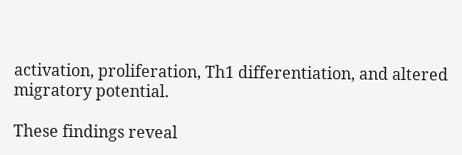activation, proliferation, Th1 differentiation, and altered migratory potential.

These findings reveal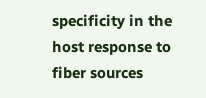specificity in the host response to fiber sources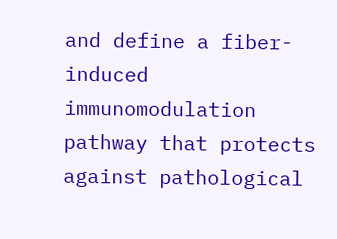and define a fiber-induced immunomodulation pathway that protects against pathological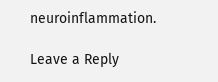neuroinflammation.

Leave a Reply